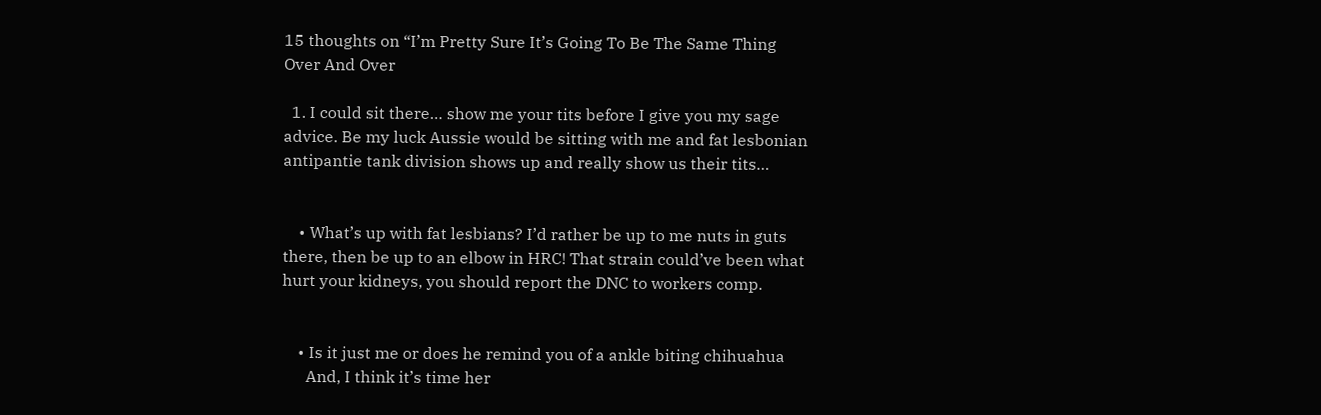15 thoughts on “I’m Pretty Sure It’s Going To Be The Same Thing Over And Over

  1. I could sit there… show me your tits before I give you my sage advice. Be my luck Aussie would be sitting with me and fat lesbonian antipantie tank division shows up and really show us their tits…


    • What’s up with fat lesbians? I’d rather be up to me nuts in guts there, then be up to an elbow in HRC! That strain could’ve been what hurt your kidneys, you should report the DNC to workers comp.


    • Is it just me or does he remind you of a ankle biting chihuahua
      And, I think it’s time her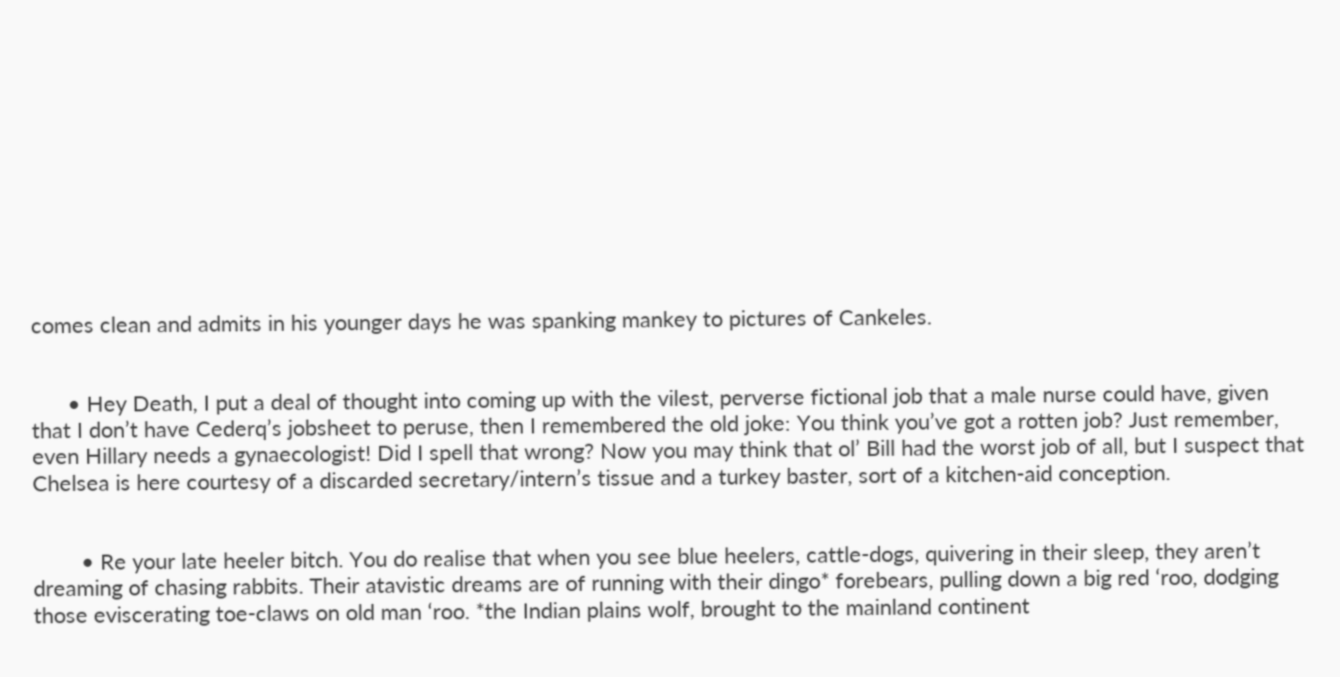comes clean and admits in his younger days he was spanking mankey to pictures of Cankeles.


      • Hey Death, I put a deal of thought into coming up with the vilest, perverse fictional job that a male nurse could have, given that I don’t have Cederq’s jobsheet to peruse, then I remembered the old joke: You think you’ve got a rotten job? Just remember, even Hillary needs a gynaecologist! Did I spell that wrong? Now you may think that ol’ Bill had the worst job of all, but I suspect that Chelsea is here courtesy of a discarded secretary/intern’s tissue and a turkey baster, sort of a kitchen-aid conception.


        • Re your late heeler bitch. You do realise that when you see blue heelers, cattle-dogs, quivering in their sleep, they aren’t dreaming of chasing rabbits. Their atavistic dreams are of running with their dingo* forebears, pulling down a big red ‘roo, dodging those eviscerating toe-claws on old man ‘roo. *the Indian plains wolf, brought to the mainland continent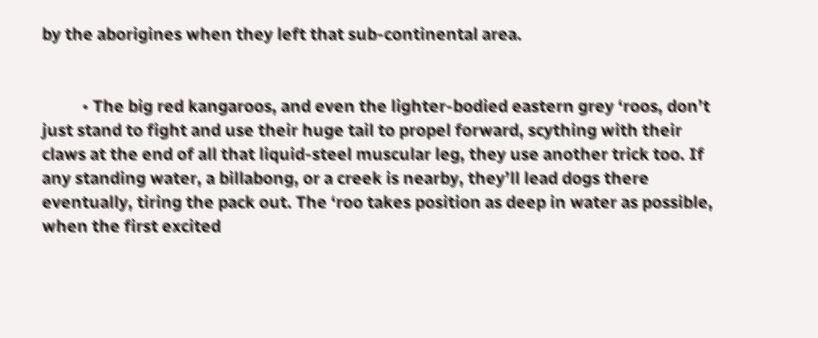by the aborigines when they left that sub-continental area.


          • The big red kangaroos, and even the lighter-bodied eastern grey ‘roos, don’t just stand to fight and use their huge tail to propel forward, scything with their claws at the end of all that liquid-steel muscular leg, they use another trick too. If any standing water, a billabong, or a creek is nearby, they’ll lead dogs there eventually, tiring the pack out. The ‘roo takes position as deep in water as possible, when the first excited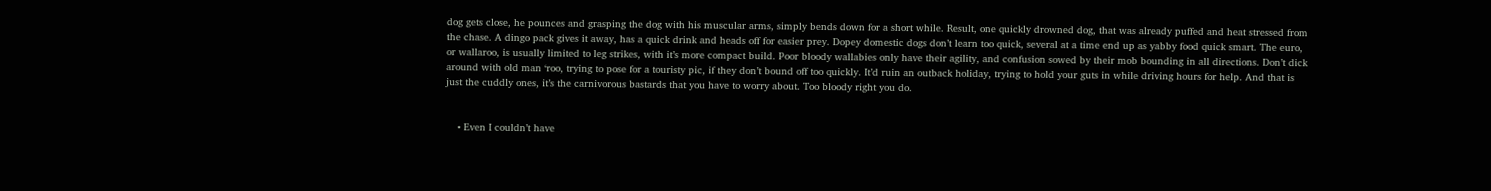dog gets close, he pounces and grasping the dog with his muscular arms, simply bends down for a short while. Result, one quickly drowned dog, that was already puffed and heat stressed from the chase. A dingo pack gives it away, has a quick drink and heads off for easier prey. Dopey domestic dogs don’t learn too quick, several at a time end up as yabby food quick smart. The euro, or wallaroo, is usually limited to leg strikes, with it’s more compact build. Poor bloody wallabies only have their agility, and confusion sowed by their mob bounding in all directions. Don’t dick around with old man ‘roo, trying to pose for a touristy pic, if they don’t bound off too quickly. It’d ruin an outback holiday, trying to hold your guts in while driving hours for help. And that is just the cuddly ones, it’s the carnivorous bastards that you have to worry about. Too bloody right you do.


    • Even I couldn’t have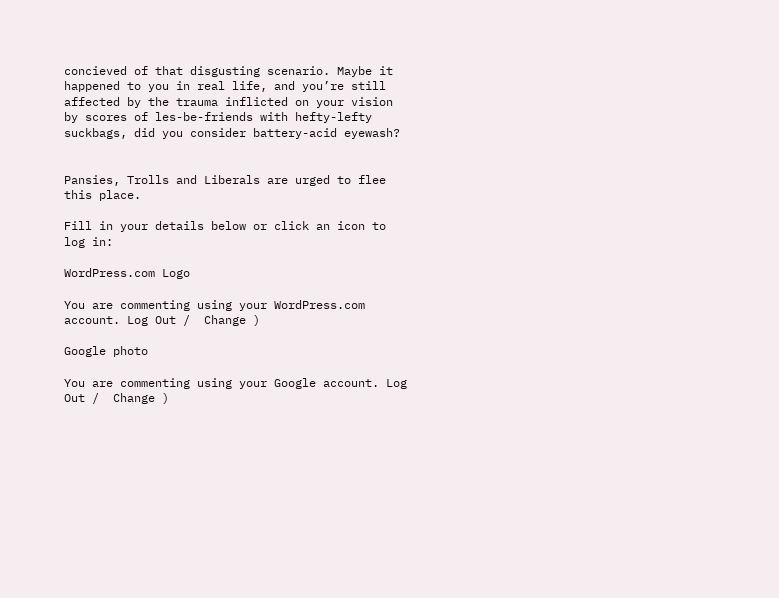concieved of that disgusting scenario. Maybe it happened to you in real life, and you’re still affected by the trauma inflicted on your vision by scores of les-be-friends with hefty-lefty suckbags, did you consider battery-acid eyewash?


Pansies, Trolls and Liberals are urged to flee this place.

Fill in your details below or click an icon to log in:

WordPress.com Logo

You are commenting using your WordPress.com account. Log Out /  Change )

Google photo

You are commenting using your Google account. Log Out /  Change )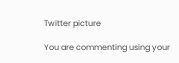Twitter picture

You are commenting using your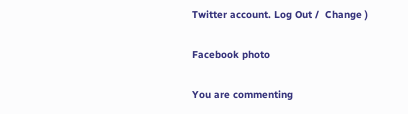Twitter account. Log Out /  Change )

Facebook photo

You are commenting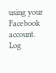using your Facebook account. Log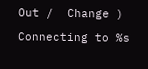Out /  Change )

Connecting to %s